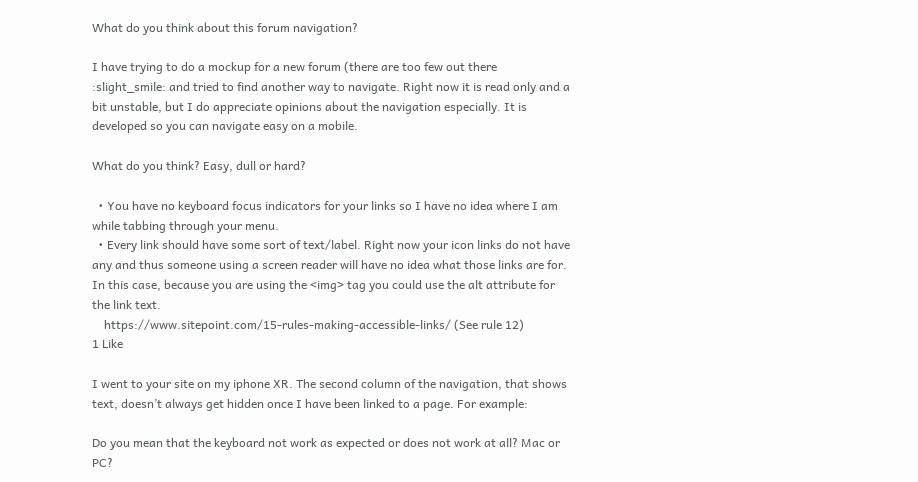What do you think about this forum navigation?

I have trying to do a mockup for a new forum (there are too few out there :slight_smile: and tried to find another way to navigate. Right now it is read only and a bit unstable, but I do appreciate opinions about the navigation especially. It is developed so you can navigate easy on a mobile.

What do you think? Easy, dull or hard?

  • You have no keyboard focus indicators for your links so I have no idea where I am while tabbing through your menu.
  • Every link should have some sort of text/label. Right now your icon links do not have any and thus someone using a screen reader will have no idea what those links are for. In this case, because you are using the <img> tag you could use the alt attribute for the link text.
    https://www.sitepoint.com/15-rules-making-accessible-links/ (See rule 12)
1 Like

I went to your site on my iphone XR. The second column of the navigation, that shows text, doesn’t always get hidden once I have been linked to a page. For example:

Do you mean that the keyboard not work as expected or does not work at all? Mac or PC?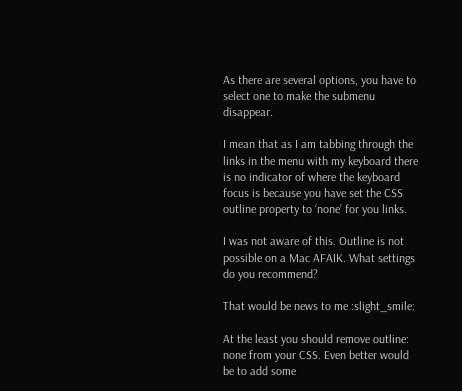As there are several options, you have to select one to make the submenu disappear.

I mean that as I am tabbing through the links in the menu with my keyboard there is no indicator of where the keyboard focus is because you have set the CSS outline property to ‘none’ for you links.

I was not aware of this. Outline is not possible on a Mac AFAIK. What settings do you recommend?

That would be news to me :slight_smile:

At the least you should remove outline: none from your CSS. Even better would be to add some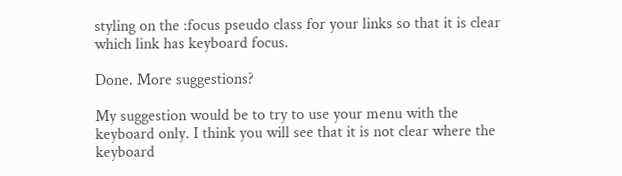styling on the :focus pseudo class for your links so that it is clear which link has keyboard focus.

Done. More suggestions?

My suggestion would be to try to use your menu with the keyboard only. I think you will see that it is not clear where the keyboard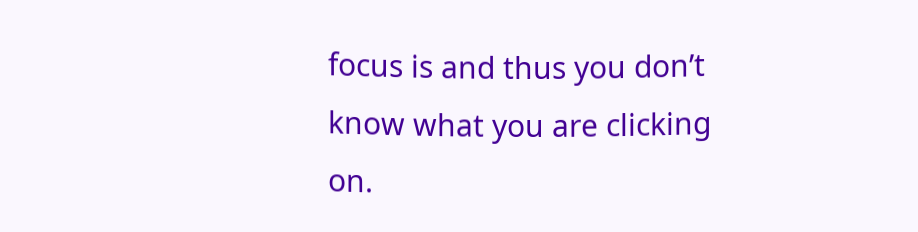focus is and thus you don’t know what you are clicking on.